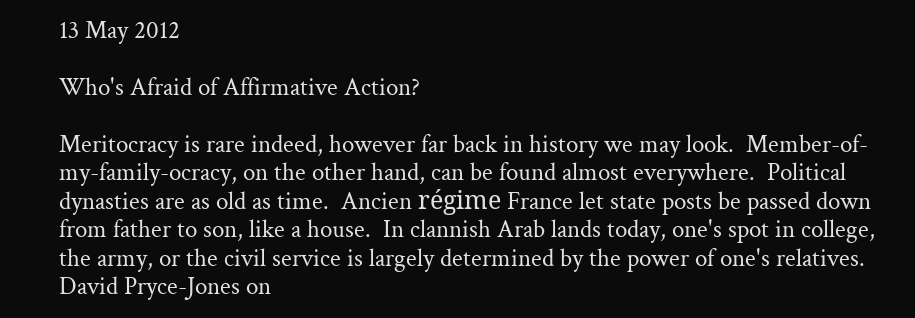13 May 2012

Who's Afraid of Affirmative Action?

Meritocracy is rare indeed, however far back in history we may look.  Member-of-my-family-ocracy, on the other hand, can be found almost everywhere.  Political dynasties are as old as time.  Ancien régime France let state posts be passed down from father to son, like a house.  In clannish Arab lands today, one's spot in college, the army, or the civil service is largely determined by the power of one's relatives.  David Pryce-Jones on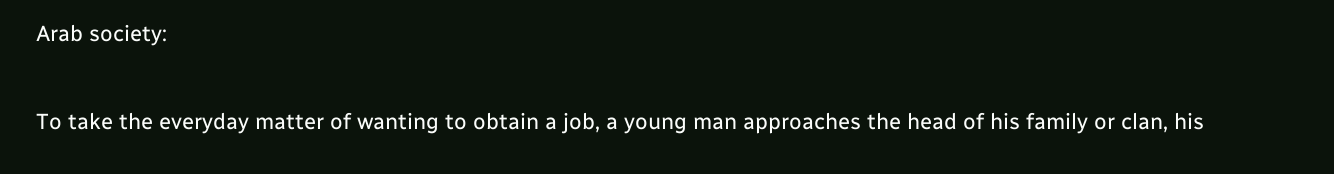Arab society:

To take the everyday matter of wanting to obtain a job, a young man approaches the head of his family or clan, his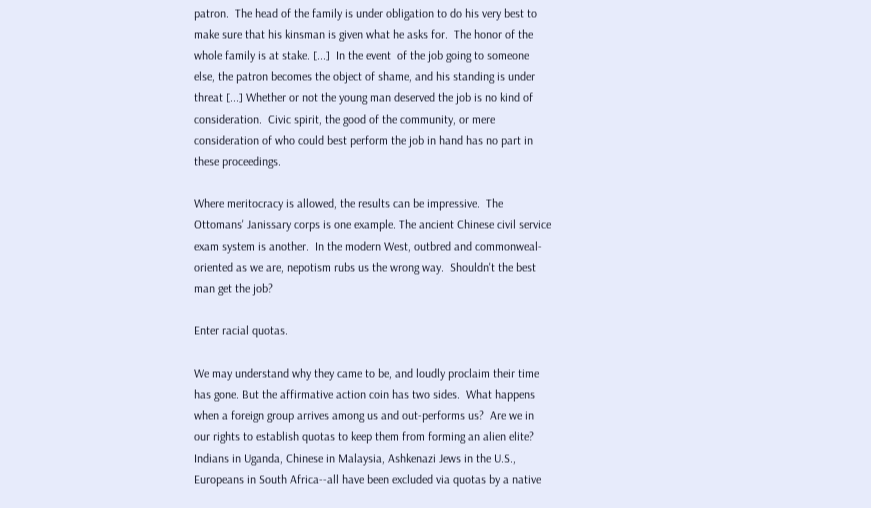patron.  The head of the family is under obligation to do his very best to make sure that his kinsman is given what he asks for.  The honor of the whole family is at stake. [...]  In the event  of the job going to someone else, the patron becomes the object of shame, and his standing is under threat [...] Whether or not the young man deserved the job is no kind of consideration.  Civic spirit, the good of the community, or mere consideration of who could best perform the job in hand has no part in these proceedings.

Where meritocracy is allowed, the results can be impressive.  The Ottomans' Janissary corps is one example. The ancient Chinese civil service exam system is another.  In the modern West, outbred and commonweal-oriented as we are, nepotism rubs us the wrong way.  Shouldn't the best man get the job?

Enter racial quotas.

We may understand why they came to be, and loudly proclaim their time has gone. But the affirmative action coin has two sides.  What happens when a foreign group arrives among us and out-performs us?  Are we in our rights to establish quotas to keep them from forming an alien elite?  Indians in Uganda, Chinese in Malaysia, Ashkenazi Jews in the U.S., Europeans in South Africa--all have been excluded via quotas by a native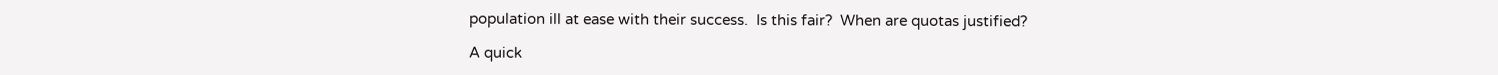population ill at ease with their success.  Is this fair?  When are quotas justified?

A quick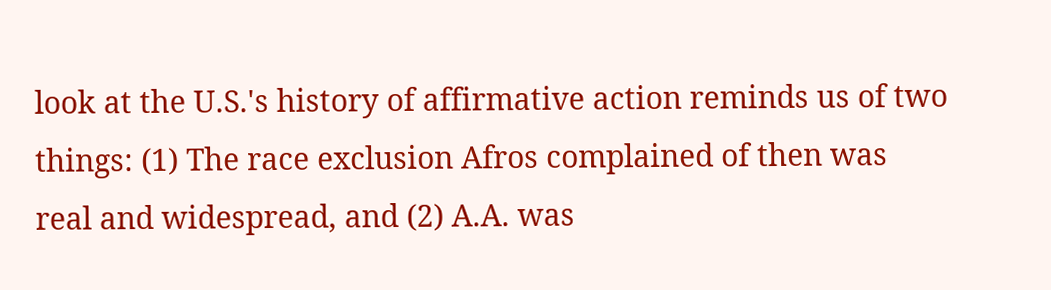look at the U.S.'s history of affirmative action reminds us of two things: (1) The race exclusion Afros complained of then was real and widespread, and (2) A.A. was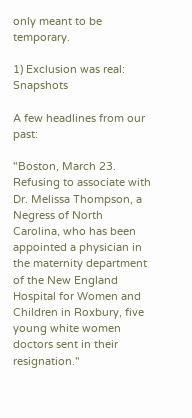only meant to be temporary.

1) Exclusion was real: Snapshots

A few headlines from our past:

"Boston, March 23. Refusing to associate with Dr. Melissa Thompson, a Negress of North Carolina, who has been appointed a physician in the maternity department of the New England Hospital for Women and Children in Roxbury, five young white women doctors sent in their resignation."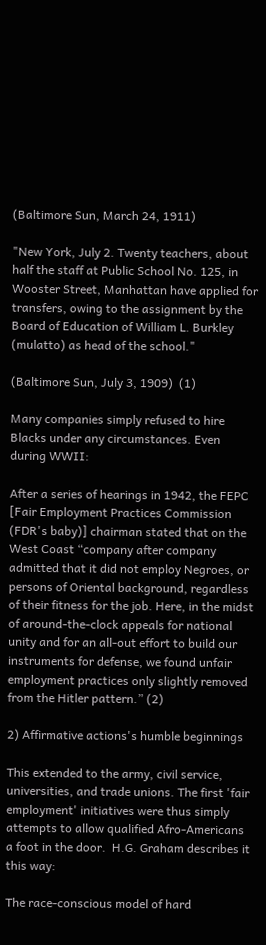(Baltimore Sun, March 24, 1911)

"New York, July 2. Twenty teachers, about half the staff at Public School No. 125, in Wooster Street, Manhattan have applied for transfers, owing to the assignment by the Board of Education of William L. Burkley (mulatto) as head of the school."

(Baltimore Sun, July 3, 1909)  (1)

Many companies simply refused to hire Blacks under any circumstances. Even during WWII:

After a series of hearings in 1942, the FEPC [Fair Employment Practices Commission (FDR's baby)] chairman stated that on the West Coast “company after company admitted that it did not employ Negroes, or persons of Oriental background, regardless of their fitness for the job. Here, in the midst of around-the-clock appeals for national unity and for an all-out effort to build our instruments for defense, we found unfair employment practices only slightly removed from the Hitler pattern.” (2)

2) Affirmative actions's humble beginnings

This extended to the army, civil service, universities, and trade unions. The first 'fair employment' initiatives were thus simply attempts to allow qualified Afro-Americans a foot in the door.  H.G. Graham describes it this way:

The race-conscious model of hard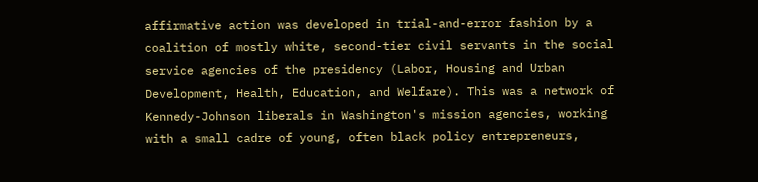affirmative action was developed in trial-and-error fashion by a coalition of mostly white, second-tier civil servants in the social service agencies of the presidency (Labor, Housing and Urban Development, Health, Education, and Welfare). This was a network of Kennedy-Johnson liberals in Washington's mission agencies, working with a small cadre of young, often black policy entrepreneurs,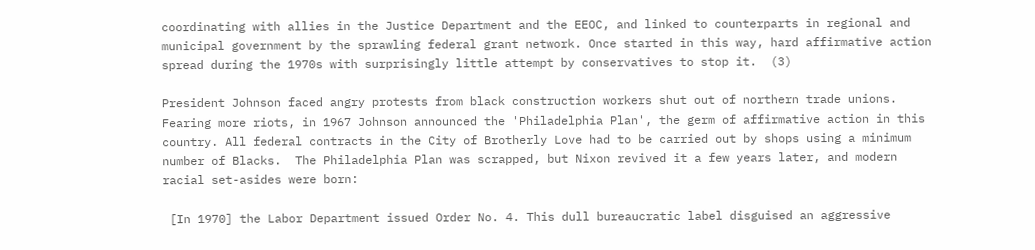coordinating with allies in the Justice Department and the EEOC, and linked to counterparts in regional and municipal government by the sprawling federal grant network. Once started in this way, hard affirmative action spread during the 1970s with surprisingly little attempt by conservatives to stop it.  (3)

President Johnson faced angry protests from black construction workers shut out of northern trade unions.  Fearing more riots, in 1967 Johnson announced the 'Philadelphia Plan', the germ of affirmative action in this country. All federal contracts in the City of Brotherly Love had to be carried out by shops using a minimum number of Blacks.  The Philadelphia Plan was scrapped, but Nixon revived it a few years later, and modern racial set-asides were born:

 [In 1970] the Labor Department issued Order No. 4. This dull bureaucratic label disguised an aggressive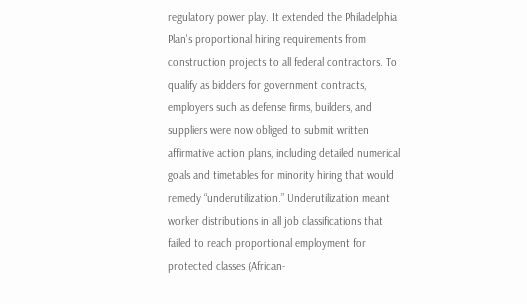regulatory power play. It extended the Philadelphia Plan's proportional hiring requirements from construction projects to all federal contractors. To qualify as bidders for government contracts, employers such as defense firms, builders, and suppliers were now obliged to submit written affirmative action plans, including detailed numerical goals and timetables for minority hiring that would remedy “underutilization.” Underutilization meant worker distributions in all job classifications that failed to reach proportional employment for protected classes (African-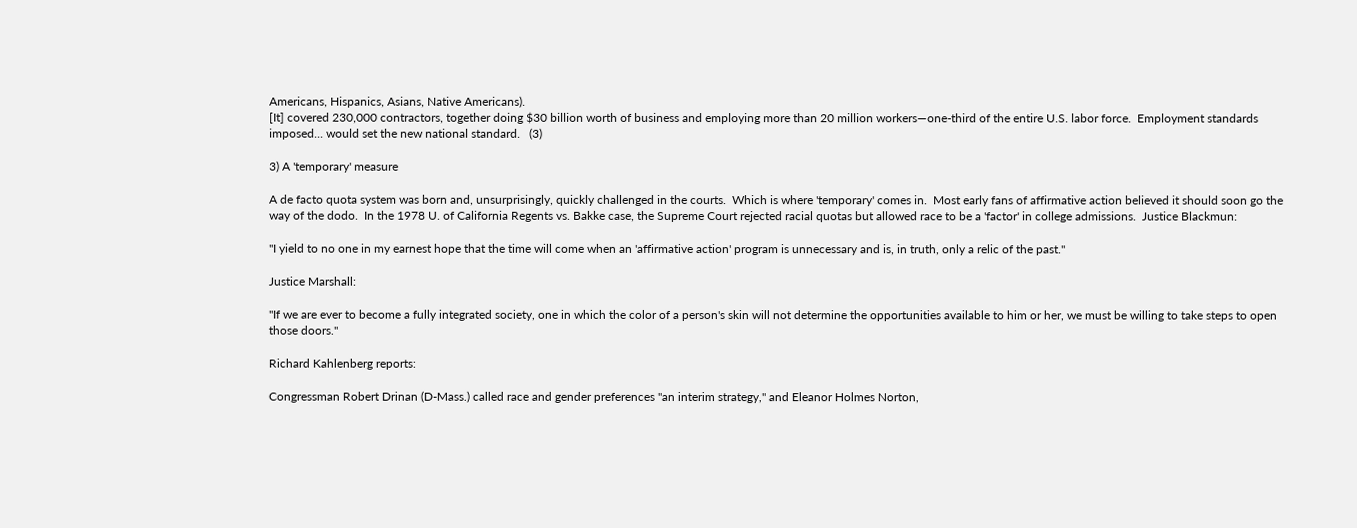Americans, Hispanics, Asians, Native Americans).
[It] covered 230,000 contractors, together doing $30 billion worth of business and employing more than 20 million workers—one-third of the entire U.S. labor force.  Employment standards imposed... would set the new national standard.   (3)

3) A 'temporary' measure

A de facto quota system was born and, unsurprisingly, quickly challenged in the courts.  Which is where 'temporary' comes in.  Most early fans of affirmative action believed it should soon go the way of the dodo.  In the 1978 U. of California Regents vs. Bakke case, the Supreme Court rejected racial quotas but allowed race to be a 'factor' in college admissions.  Justice Blackmun:

"I yield to no one in my earnest hope that the time will come when an 'affirmative action' program is unnecessary and is, in truth, only a relic of the past."

Justice Marshall:

"If we are ever to become a fully integrated society, one in which the color of a person's skin will not determine the opportunities available to him or her, we must be willing to take steps to open those doors."

Richard Kahlenberg reports:

Congressman Robert Drinan (D-Mass.) called race and gender preferences "an interim strategy," and Eleanor Holmes Norton,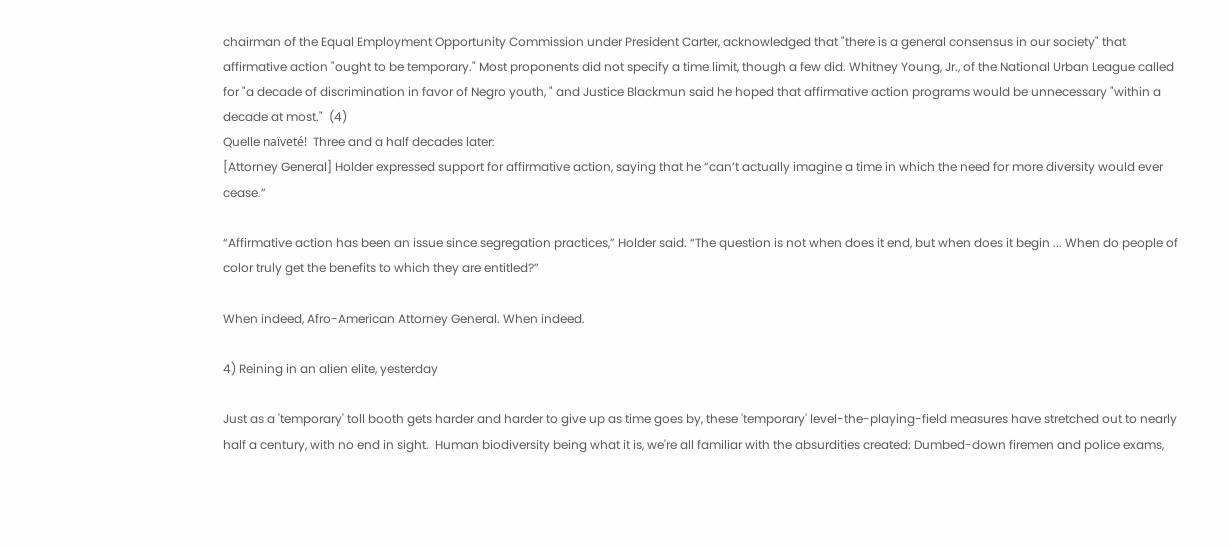chairman of the Equal Employment Opportunity Commission under President Carter, acknowledged that "there is a general consensus in our society" that affirmative action "ought to be temporary." Most proponents did not specify a time limit, though a few did. Whitney Young, Jr., of the National Urban League called for "a decade of discrimination in favor of Negro youth, " and Justice Blackmun said he hoped that affirmative action programs would be unnecessary "within a decade at most."  (4)
Quelle naïveté!  Three and a half decades later:
[Attorney General] Holder expressed support for affirmative action, saying that he “can’t actually imagine a time in which the need for more diversity would ever cease.”

“Affirmative action has been an issue since segregation practices,” Holder said. “The question is not when does it end, but when does it begin ... When do people of color truly get the benefits to which they are entitled?”

When indeed, Afro-American Attorney General. When indeed.

4) Reining in an alien elite, yesterday

Just as a 'temporary' toll booth gets harder and harder to give up as time goes by, these 'temporary' level-the-playing-field measures have stretched out to nearly half a century, with no end in sight.  Human biodiversity being what it is, we're all familiar with the absurdities created: Dumbed-down firemen and police exams,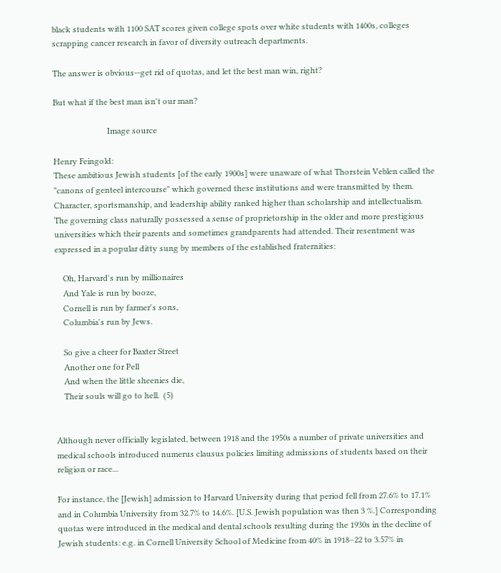black students with 1100 SAT scores given college spots over white students with 1400s, colleges scrapping cancer research in favor of diversity outreach departments.

The answer is obvious--get rid of quotas, and let the best man win, right?

But what if the best man isn't our man?

                           Image source

Henry Feingold:
These ambitious Jewish students [of the early 1900s] were unaware of what Thorstein Veblen called the "canons of genteel intercourse" which governed these institutions and were transmitted by them. Character, sportsmanship, and leadership ability ranked higher than scholarship and intellectualism. The governing class naturally possessed a sense of proprietorship in the older and more prestigious universities which their parents and sometimes grandparents had attended. Their resentment was expressed in a popular ditty sung by members of the established fraternities:

    Oh, Harvard's run by millionaires
    And Yale is run by booze,
    Cornell is run by farmer's sons,
    Columbia's run by Jews.

    So give a cheer for Baxter Street
    Another one for Pell
    And when the little sheenies die,
    Their souls will go to hell.  (5)


Although never officially legislated, between 1918 and the 1950s a number of private universities and medical schools introduced numerus clausus policies limiting admissions of students based on their religion or race...

For instance, the [Jewish] admission to Harvard University during that period fell from 27.6% to 17.1% and in Columbia University from 32.7% to 14.6%. [U.S. Jewish population was then 3 %.] Corresponding quotas were introduced in the medical and dental schools resulting during the 1930s in the decline of Jewish students: e.g. in Cornell University School of Medicine from 40% in 1918–22 to 3.57% in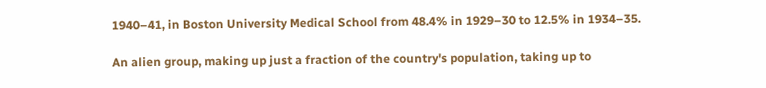1940–41, in Boston University Medical School from 48.4% in 1929–30 to 12.5% in 1934–35.

An alien group, making up just a fraction of the country's population, taking up to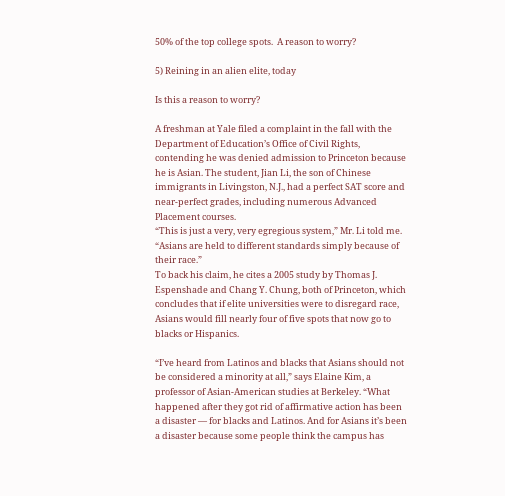50% of the top college spots.  A reason to worry?

5) Reining in an alien elite, today

Is this a reason to worry?

A freshman at Yale filed a complaint in the fall with the Department of Education’s Office of Civil Rights, contending he was denied admission to Princeton because he is Asian. The student, Jian Li, the son of Chinese immigrants in Livingston, N.J., had a perfect SAT score and near-perfect grades, including numerous Advanced Placement courses.
“This is just a very, very egregious system,” Mr. Li told me. “Asians are held to different standards simply because of their race.”
To back his claim, he cites a 2005 study by Thomas J. Espenshade and Chang Y. Chung, both of Princeton, which concludes that if elite universities were to disregard race, Asians would fill nearly four of five spots that now go to blacks or Hispanics.

“I’ve heard from Latinos and blacks that Asians should not be considered a minority at all,” says Elaine Kim, a professor of Asian-American studies at Berkeley. “What happened after they got rid of affirmative action has been a disaster — for blacks and Latinos. And for Asians it’s been a disaster because some people think the campus has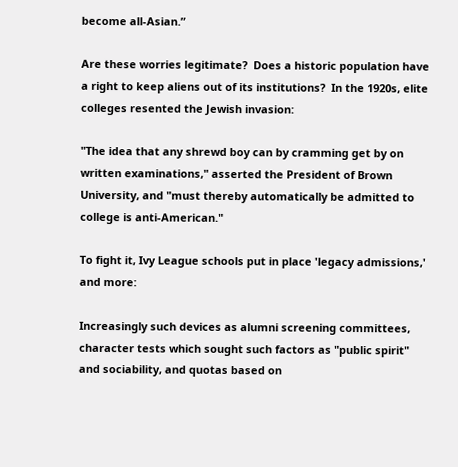become all-Asian.”

Are these worries legitimate?  Does a historic population have a right to keep aliens out of its institutions?  In the 1920s, elite colleges resented the Jewish invasion:

"The idea that any shrewd boy can by cramming get by on written examinations," asserted the President of Brown University, and "must thereby automatically be admitted to college is anti-American."

To fight it, Ivy League schools put in place 'legacy admissions,' and more:

Increasingly such devices as alumni screening committees, character tests which sought such factors as "public spirit" and sociability, and quotas based on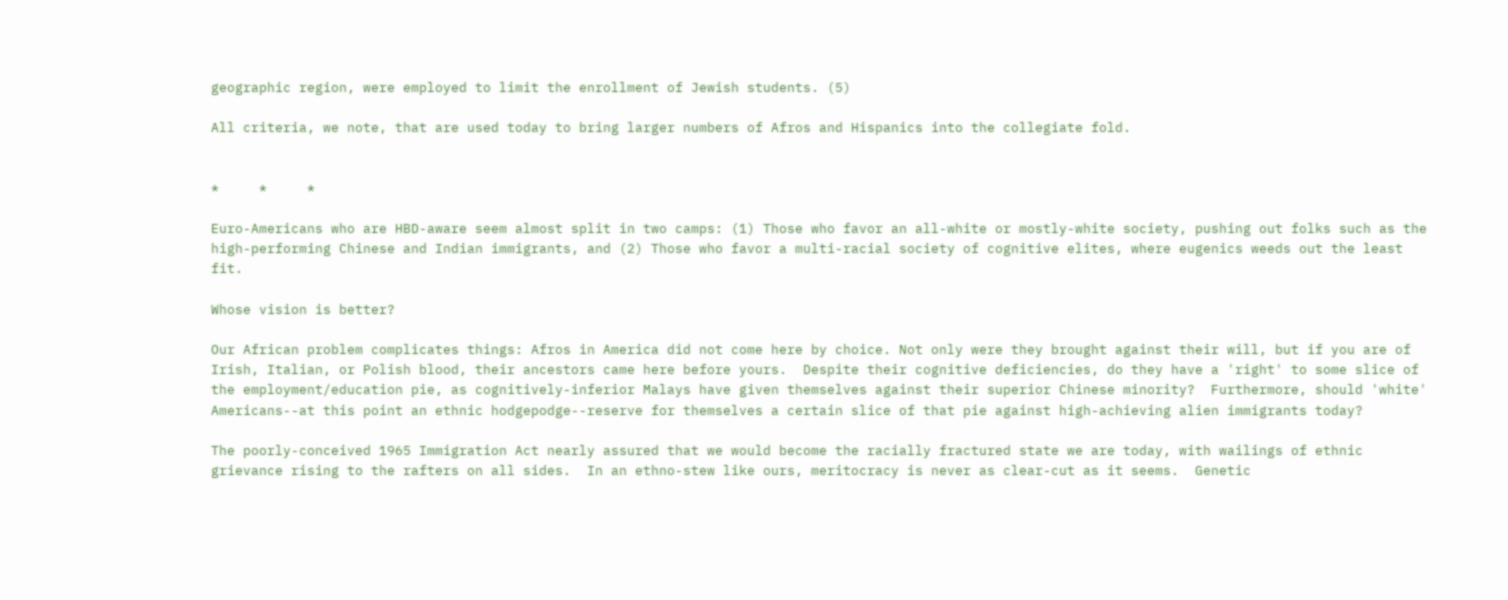geographic region, were employed to limit the enrollment of Jewish students. (5)

All criteria, we note, that are used today to bring larger numbers of Afros and Hispanics into the collegiate fold.


*     *     *

Euro-Americans who are HBD-aware seem almost split in two camps: (1) Those who favor an all-white or mostly-white society, pushing out folks such as the high-performing Chinese and Indian immigrants, and (2) Those who favor a multi-racial society of cognitive elites, where eugenics weeds out the least fit.

Whose vision is better?

Our African problem complicates things: Afros in America did not come here by choice. Not only were they brought against their will, but if you are of Irish, Italian, or Polish blood, their ancestors came here before yours.  Despite their cognitive deficiencies, do they have a 'right' to some slice of the employment/education pie, as cognitively-inferior Malays have given themselves against their superior Chinese minority?  Furthermore, should 'white' Americans--at this point an ethnic hodgepodge--reserve for themselves a certain slice of that pie against high-achieving alien immigrants today?

The poorly-conceived 1965 Immigration Act nearly assured that we would become the racially fractured state we are today, with wailings of ethnic grievance rising to the rafters on all sides.  In an ethno-stew like ours, meritocracy is never as clear-cut as it seems.  Genetic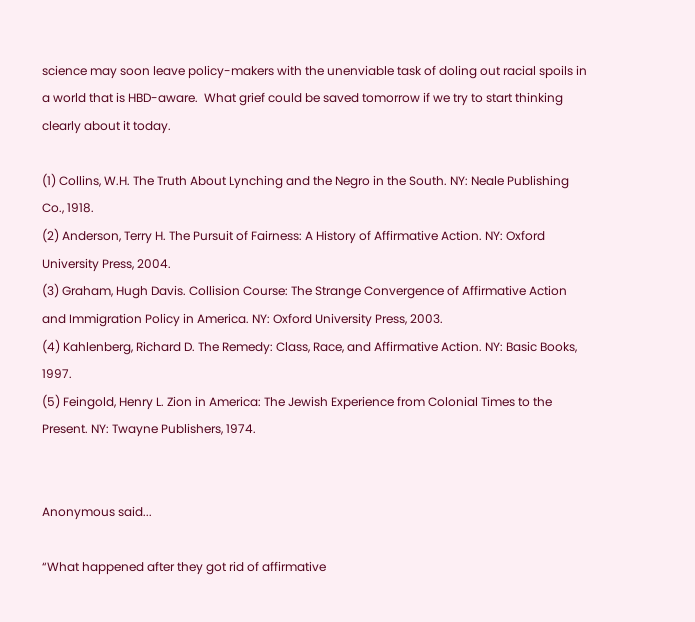science may soon leave policy-makers with the unenviable task of doling out racial spoils in a world that is HBD-aware.  What grief could be saved tomorrow if we try to start thinking clearly about it today.

(1) Collins, W.H. The Truth About Lynching and the Negro in the South. NY: Neale Publishing Co., 1918.
(2) Anderson, Terry H. The Pursuit of Fairness: A History of Affirmative Action. NY: Oxford University Press, 2004.
(3) Graham, Hugh Davis. Collision Course: The Strange Convergence of Affirmative Action and Immigration Policy in America. NY: Oxford University Press, 2003.
(4) Kahlenberg, Richard D. The Remedy: Class, Race, and Affirmative Action. NY: Basic Books, 1997.
(5) Feingold, Henry L. Zion in America: The Jewish Experience from Colonial Times to the Present. NY: Twayne Publishers, 1974.


Anonymous said...

“What happened after they got rid of affirmative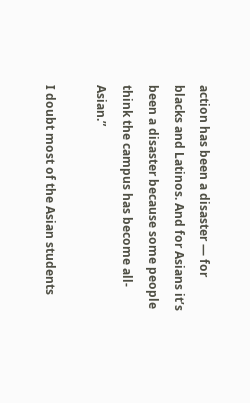action has been a disaster — for blacks and Latinos. And for Asians it’s been a disaster because some people think the campus has become all-Asian.”

I doubt most of the Asian students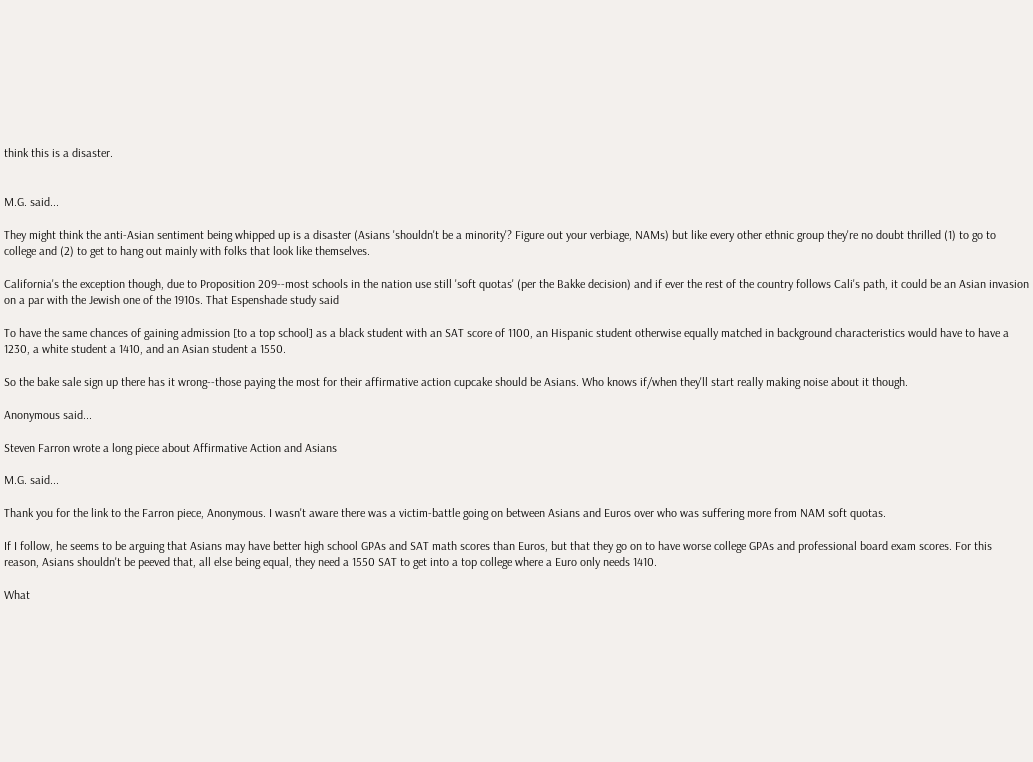think this is a disaster.


M.G. said...

They might think the anti-Asian sentiment being whipped up is a disaster (Asians 'shouldn't be a minority'? Figure out your verbiage, NAMs) but like every other ethnic group they're no doubt thrilled (1) to go to college and (2) to get to hang out mainly with folks that look like themselves.

California's the exception though, due to Proposition 209--most schools in the nation use still 'soft quotas' (per the Bakke decision) and if ever the rest of the country follows Cali's path, it could be an Asian invasion on a par with the Jewish one of the 1910s. That Espenshade study said

To have the same chances of gaining admission [to a top school] as a black student with an SAT score of 1100, an Hispanic student otherwise equally matched in background characteristics would have to have a 1230, a white student a 1410, and an Asian student a 1550.

So the bake sale sign up there has it wrong--those paying the most for their affirmative action cupcake should be Asians. Who knows if/when they'll start really making noise about it though.

Anonymous said...

Steven Farron wrote a long piece about Affirmative Action and Asians

M.G. said...

Thank you for the link to the Farron piece, Anonymous. I wasn't aware there was a victim-battle going on between Asians and Euros over who was suffering more from NAM soft quotas.

If I follow, he seems to be arguing that Asians may have better high school GPAs and SAT math scores than Euros, but that they go on to have worse college GPAs and professional board exam scores. For this reason, Asians shouldn't be peeved that, all else being equal, they need a 1550 SAT to get into a top college where a Euro only needs 1410.

What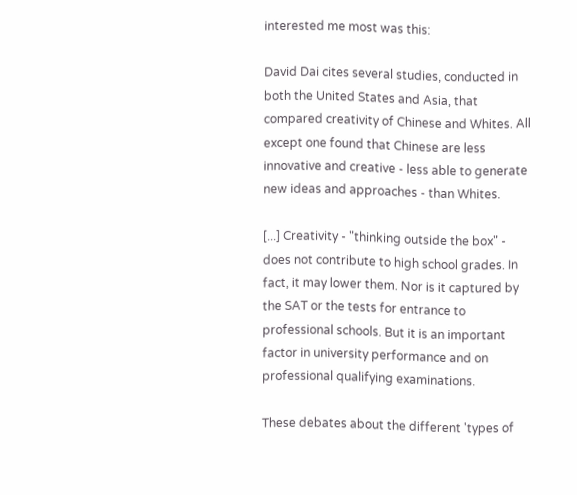interested me most was this:

David Dai cites several studies, conducted in both the United States and Asia, that compared creativity of Chinese and Whites. All except one found that Chinese are less innovative and creative - less able to generate new ideas and approaches - than Whites.

[...] Creativity - "thinking outside the box" - does not contribute to high school grades. In fact, it may lower them. Nor is it captured by the SAT or the tests for entrance to professional schools. But it is an important factor in university performance and on professional qualifying examinations.

These debates about the different 'types of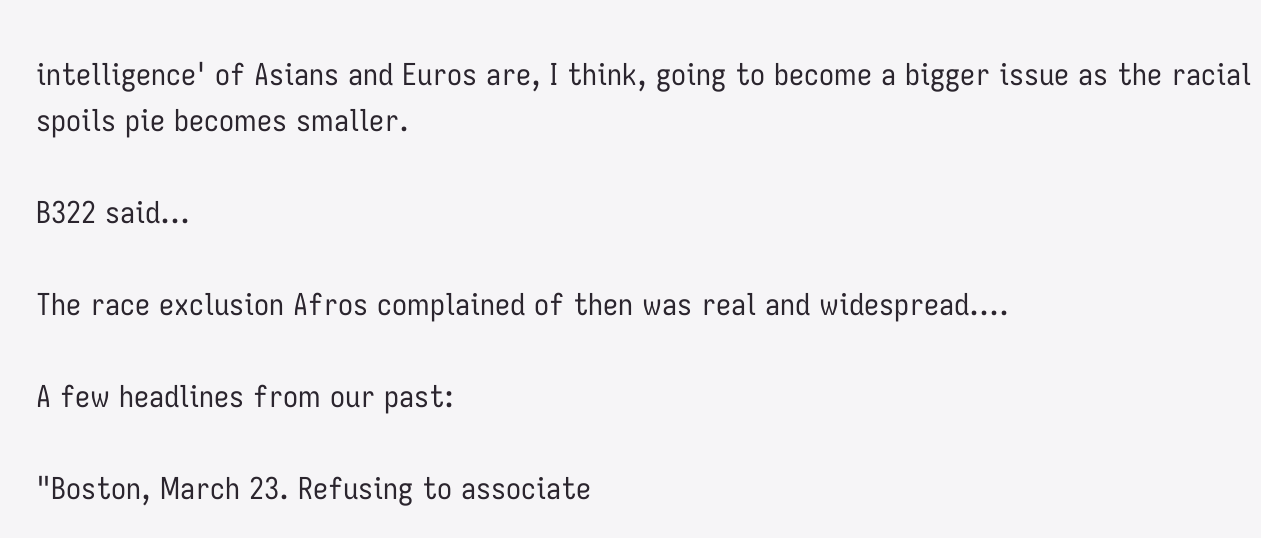intelligence' of Asians and Euros are, I think, going to become a bigger issue as the racial spoils pie becomes smaller.

B322 said...

The race exclusion Afros complained of then was real and widespread....

A few headlines from our past:

"Boston, March 23. Refusing to associate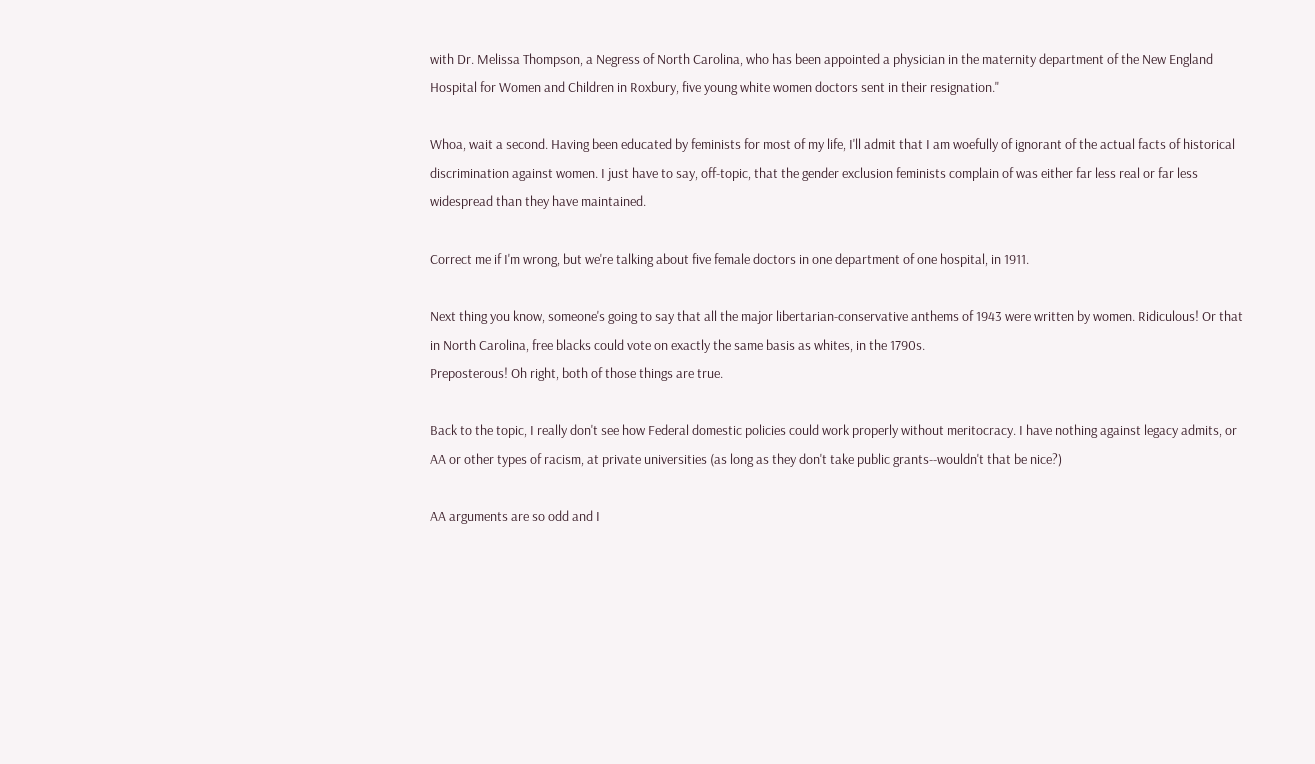with Dr. Melissa Thompson, a Negress of North Carolina, who has been appointed a physician in the maternity department of the New England Hospital for Women and Children in Roxbury, five young white women doctors sent in their resignation."

Whoa, wait a second. Having been educated by feminists for most of my life, I'll admit that I am woefully of ignorant of the actual facts of historical discrimination against women. I just have to say, off-topic, that the gender exclusion feminists complain of was either far less real or far less widespread than they have maintained.

Correct me if I'm wrong, but we're talking about five female doctors in one department of one hospital, in 1911.

Next thing you know, someone's going to say that all the major libertarian-conservative anthems of 1943 were written by women. Ridiculous! Or that in North Carolina, free blacks could vote on exactly the same basis as whites, in the 1790s.
Preposterous! Oh right, both of those things are true.

Back to the topic, I really don't see how Federal domestic policies could work properly without meritocracy. I have nothing against legacy admits, or AA or other types of racism, at private universities (as long as they don't take public grants--wouldn't that be nice?)

AA arguments are so odd and I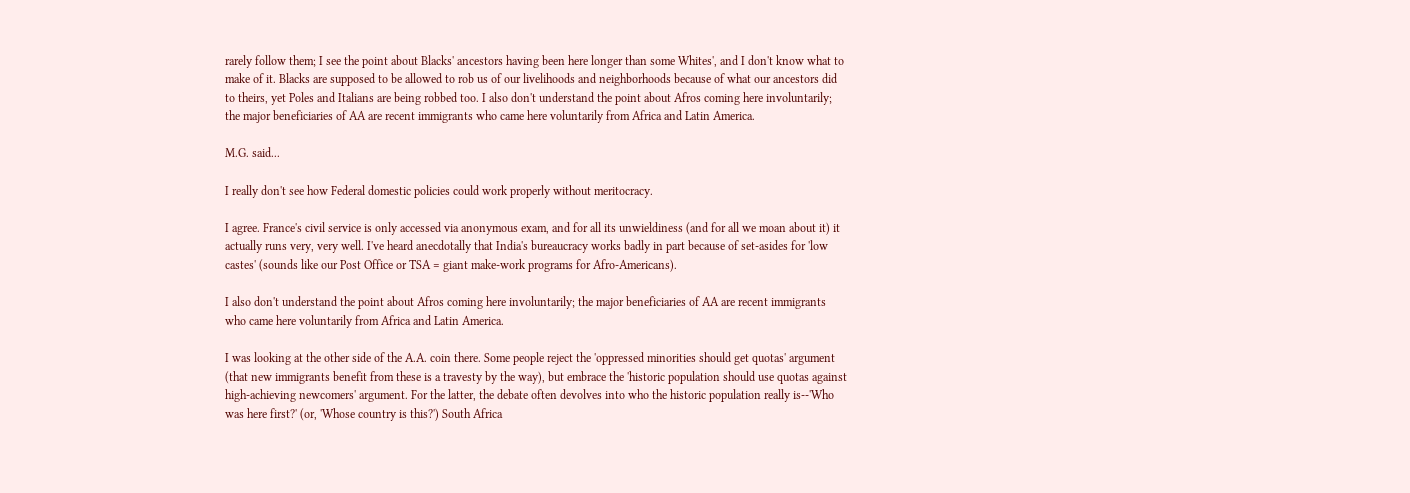rarely follow them; I see the point about Blacks' ancestors having been here longer than some Whites', and I don't know what to make of it. Blacks are supposed to be allowed to rob us of our livelihoods and neighborhoods because of what our ancestors did to theirs, yet Poles and Italians are being robbed too. I also don't understand the point about Afros coming here involuntarily; the major beneficiaries of AA are recent immigrants who came here voluntarily from Africa and Latin America.

M.G. said...

I really don't see how Federal domestic policies could work properly without meritocracy.

I agree. France's civil service is only accessed via anonymous exam, and for all its unwieldiness (and for all we moan about it) it actually runs very, very well. I've heard anecdotally that India's bureaucracy works badly in part because of set-asides for 'low castes' (sounds like our Post Office or TSA = giant make-work programs for Afro-Americans).

I also don't understand the point about Afros coming here involuntarily; the major beneficiaries of AA are recent immigrants who came here voluntarily from Africa and Latin America.

I was looking at the other side of the A.A. coin there. Some people reject the 'oppressed minorities should get quotas' argument (that new immigrants benefit from these is a travesty by the way), but embrace the 'historic population should use quotas against high-achieving newcomers' argument. For the latter, the debate often devolves into who the historic population really is--'Who was here first?' (or, 'Whose country is this?') South Africa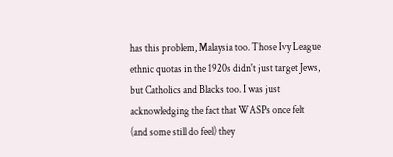has this problem, Malaysia too. Those Ivy League ethnic quotas in the 1920s didn't just target Jews, but Catholics and Blacks too. I was just acknowledging the fact that WASPs once felt (and some still do feel) they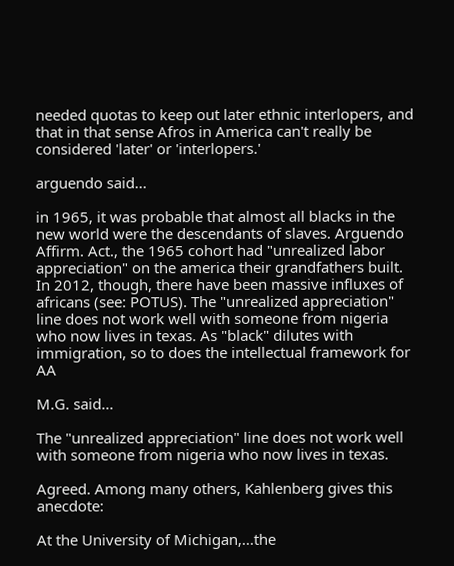needed quotas to keep out later ethnic interlopers, and that in that sense Afros in America can't really be considered 'later' or 'interlopers.'

arguendo said...

in 1965, it was probable that almost all blacks in the new world were the descendants of slaves. Arguendo Affirm. Act., the 1965 cohort had "unrealized labor appreciation" on the america their grandfathers built.
In 2012, though, there have been massive influxes of africans (see: POTUS). The "unrealized appreciation" line does not work well with someone from nigeria who now lives in texas. As "black" dilutes with immigration, so to does the intellectual framework for AA

M.G. said...

The "unrealized appreciation" line does not work well with someone from nigeria who now lives in texas.

Agreed. Among many others, Kahlenberg gives this anecdote:

At the University of Michigan,...the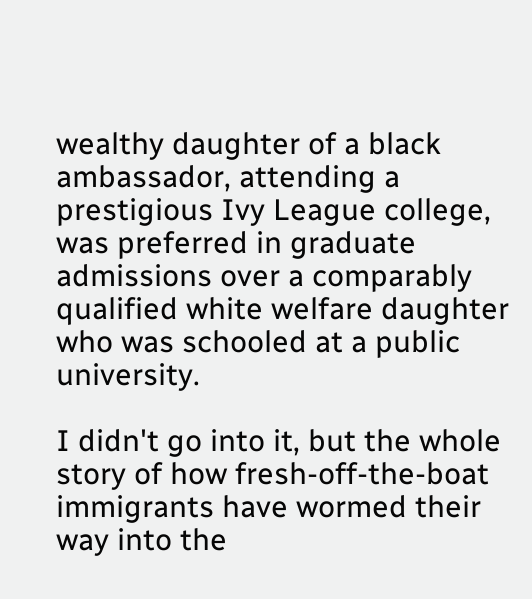wealthy daughter of a black ambassador, attending a prestigious Ivy League college, was preferred in graduate admissions over a comparably qualified white welfare daughter who was schooled at a public university.

I didn't go into it, but the whole story of how fresh-off-the-boat immigrants have wormed their way into the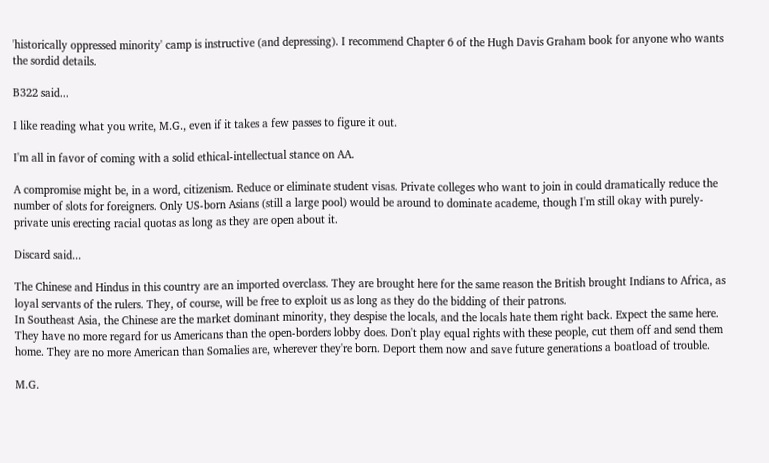'historically oppressed minority' camp is instructive (and depressing). I recommend Chapter 6 of the Hugh Davis Graham book for anyone who wants the sordid details.

B322 said...

I like reading what you write, M.G., even if it takes a few passes to figure it out.

I'm all in favor of coming with a solid ethical-intellectual stance on AA.

A compromise might be, in a word, citizenism. Reduce or eliminate student visas. Private colleges who want to join in could dramatically reduce the number of slots for foreigners. Only US-born Asians (still a large pool) would be around to dominate academe, though I'm still okay with purely-private unis erecting racial quotas as long as they are open about it.

Discard said...

The Chinese and Hindus in this country are an imported overclass. They are brought here for the same reason the British brought Indians to Africa, as loyal servants of the rulers. They, of course, will be free to exploit us as long as they do the bidding of their patrons.
In Southeast Asia, the Chinese are the market dominant minority, they despise the locals, and the locals hate them right back. Expect the same here. They have no more regard for us Americans than the open-borders lobby does. Don't play equal rights with these people, cut them off and send them home. They are no more American than Somalies are, wherever they're born. Deport them now and save future generations a boatload of trouble.

M.G.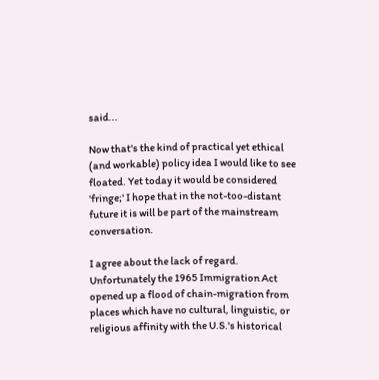said...

Now that's the kind of practical yet ethical (and workable) policy idea I would like to see floated. Yet today it would be considered 'fringe;' I hope that in the not-too-distant future it is will be part of the mainstream conversation.

I agree about the lack of regard. Unfortunately the 1965 Immigration Act opened up a flood of chain-migration from places which have no cultural, linguistic, or religious affinity with the U.S.'s historical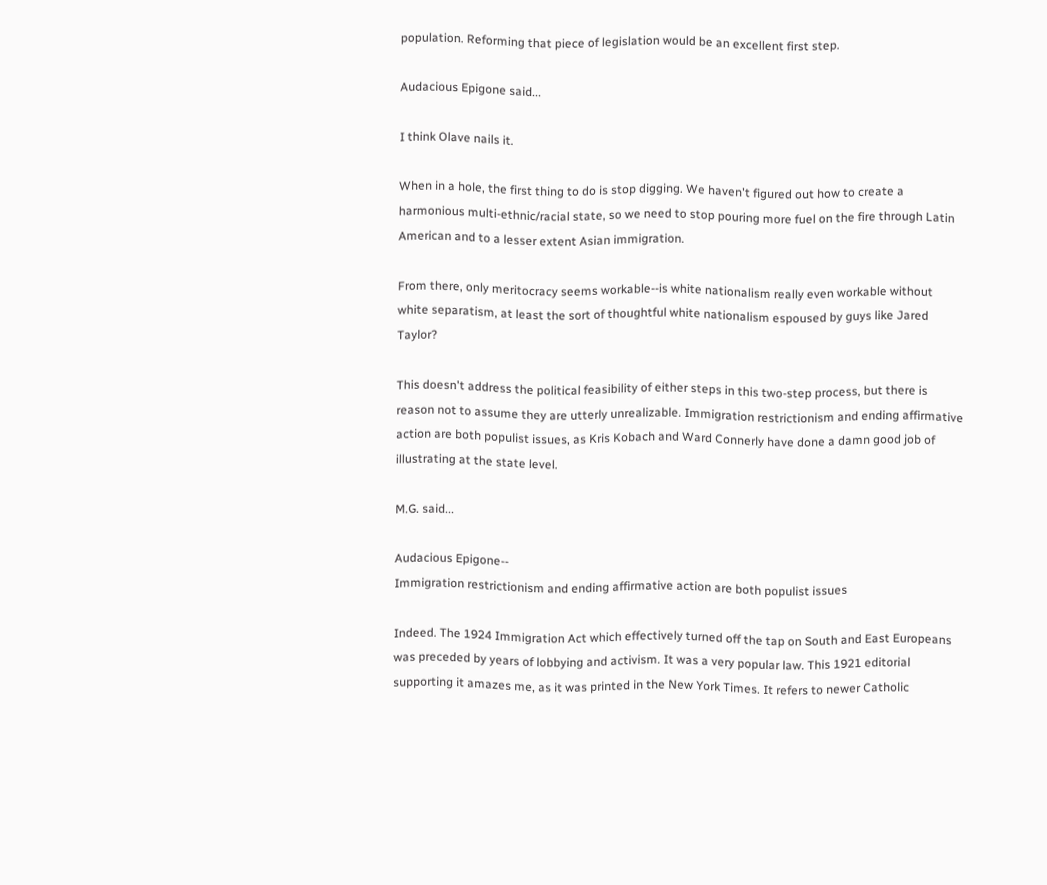population. Reforming that piece of legislation would be an excellent first step.

Audacious Epigone said...

I think Olave nails it.

When in a hole, the first thing to do is stop digging. We haven't figured out how to create a harmonious multi-ethnic/racial state, so we need to stop pouring more fuel on the fire through Latin American and to a lesser extent Asian immigration.

From there, only meritocracy seems workable--is white nationalism really even workable without white separatism, at least the sort of thoughtful white nationalism espoused by guys like Jared Taylor?

This doesn't address the political feasibility of either steps in this two-step process, but there is reason not to assume they are utterly unrealizable. Immigration restrictionism and ending affirmative action are both populist issues, as Kris Kobach and Ward Connerly have done a damn good job of illustrating at the state level.

M.G. said...

Audacious Epigone--
Immigration restrictionism and ending affirmative action are both populist issues

Indeed. The 1924 Immigration Act which effectively turned off the tap on South and East Europeans was preceded by years of lobbying and activism. It was a very popular law. This 1921 editorial supporting it amazes me, as it was printed in the New York Times. It refers to newer Catholic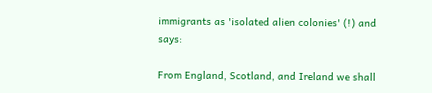immigrants as 'isolated alien colonies' (!) and says:

From England, Scotland, and Ireland we shall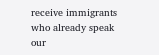receive immigrants who already speak our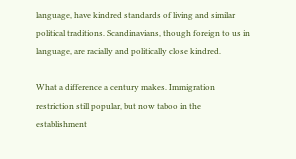language, have kindred standards of living and similar political traditions. Scandinavians, though foreign to us in language, are racially and politically close kindred.

What a difference a century makes. Immigration restriction still popular, but now taboo in the establishment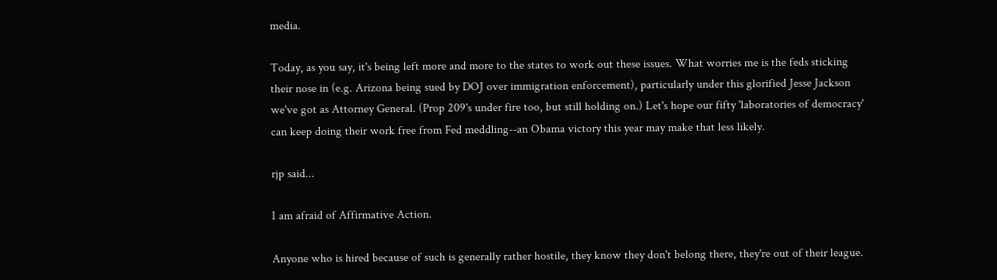media.

Today, as you say, it's being left more and more to the states to work out these issues. What worries me is the feds sticking their nose in (e.g. Arizona being sued by DOJ over immigration enforcement), particularly under this glorified Jesse Jackson we've got as Attorney General. (Prop 209's under fire too, but still holding on.) Let's hope our fifty 'laboratories of democracy' can keep doing their work free from Fed meddling--an Obama victory this year may make that less likely.

rjp said...

I am afraid of Affirmative Action.

Anyone who is hired because of such is generally rather hostile, they know they don't belong there, they're out of their league.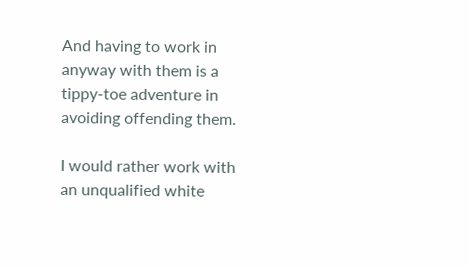And having to work in anyway with them is a tippy-toe adventure in avoiding offending them.

I would rather work with an unqualified white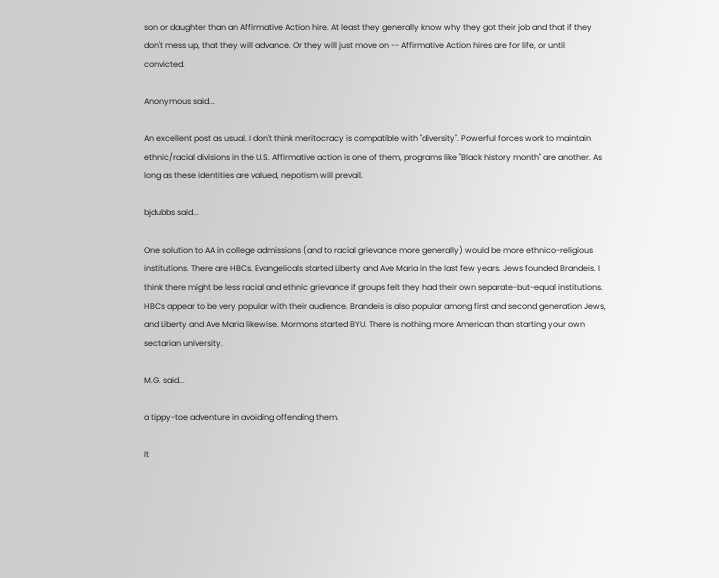son or daughter than an Affirmative Action hire. At least they generally know why they got their job and that if they don't mess up, that they will advance. Or they will just move on -- Affirmative Action hires are for life, or until convicted.

Anonymous said...

An excellent post as usual. I don't think meritocracy is compatible with "diversity". Powerful forces work to maintain ethnic/racial divisions in the U.S. Affirmative action is one of them, programs like "Black history month" are another. As long as these identities are valued, nepotism will prevail.

bjdubbs said...

One solution to AA in college admissions (and to racial grievance more generally) would be more ethnico-religious institutions. There are HBCs. Evangelicals started Liberty and Ave Maria in the last few years. Jews founded Brandeis. I think there might be less racial and ethnic grievance if groups felt they had their own separate-but-equal institutions. HBCs appear to be very popular with their audience. Brandeis is also popular among first and second generation Jews, and Liberty and Ave Maria likewise. Mormons started BYU. There is nothing more American than starting your own sectarian university.

M.G. said...

a tippy-toe adventure in avoiding offending them.

It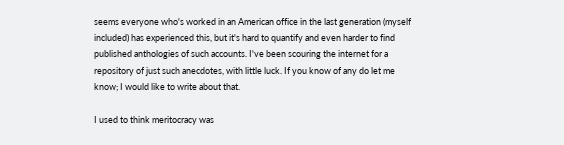seems everyone who's worked in an American office in the last generation (myself included) has experienced this, but it's hard to quantify and even harder to find published anthologies of such accounts. I've been scouring the internet for a repository of just such anecdotes, with little luck. If you know of any do let me know; I would like to write about that.

I used to think meritocracy was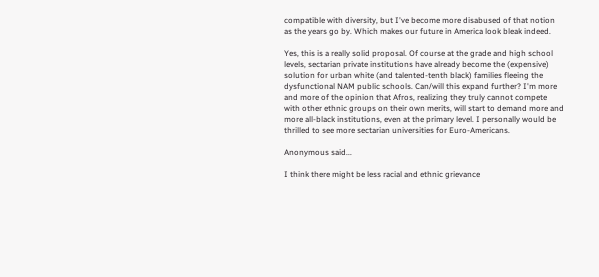compatible with diversity, but I've become more disabused of that notion as the years go by. Which makes our future in America look bleak indeed.

Yes, this is a really solid proposal. Of course at the grade and high school levels, sectarian private institutions have already become the (expensive) solution for urban white (and talented-tenth black) families fleeing the dysfunctional NAM public schools. Can/will this expand further? I'm more and more of the opinion that Afros, realizing they truly cannot compete with other ethnic groups on their own merits, will start to demand more and more all-black institutions, even at the primary level. I personally would be thrilled to see more sectarian universities for Euro-Americans.

Anonymous said...

I think there might be less racial and ethnic grievance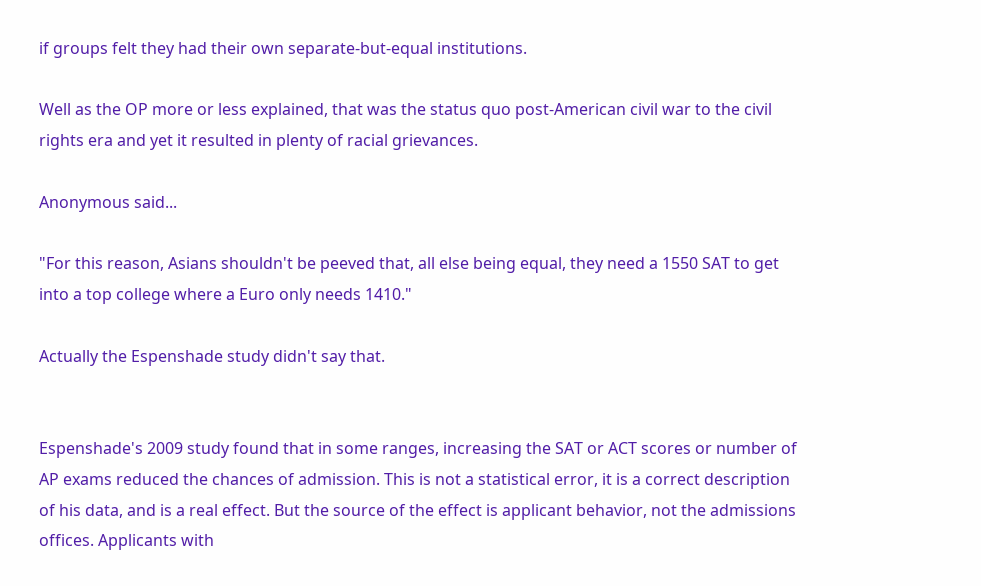if groups felt they had their own separate-but-equal institutions.

Well as the OP more or less explained, that was the status quo post-American civil war to the civil rights era and yet it resulted in plenty of racial grievances.

Anonymous said...

"For this reason, Asians shouldn't be peeved that, all else being equal, they need a 1550 SAT to get into a top college where a Euro only needs 1410."

Actually the Espenshade study didn't say that.


Espenshade's 2009 study found that in some ranges, increasing the SAT or ACT scores or number of AP exams reduced the chances of admission. This is not a statistical error, it is a correct description of his data, and is a real effect. But the source of the effect is applicant behavior, not the admissions offices. Applicants with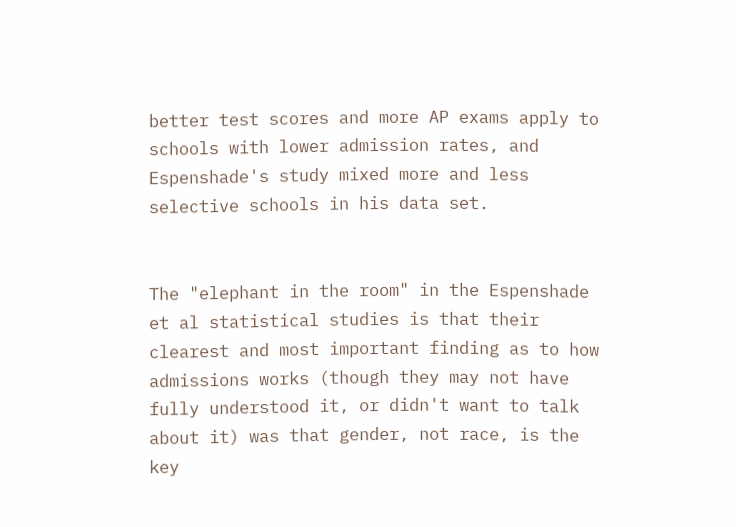better test scores and more AP exams apply to schools with lower admission rates, and Espenshade's study mixed more and less selective schools in his data set.


The "elephant in the room" in the Espenshade et al statistical studies is that their clearest and most important finding as to how admissions works (though they may not have fully understood it, or didn't want to talk about it) was that gender, not race, is the key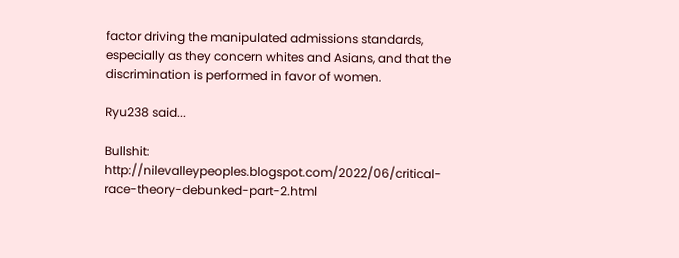factor driving the manipulated admissions standards, especially as they concern whites and Asians, and that the discrimination is performed in favor of women.

Ryu238 said...

Bullshit: http://nilevalleypeoples.blogspot.com/2022/06/critical-race-theory-debunked-part-2.html